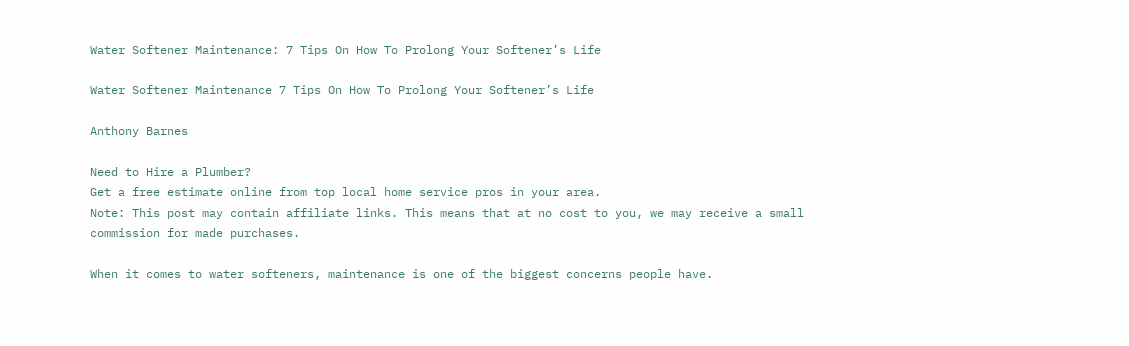Water Softener Maintenance: 7 Tips On How To Prolong Your Softener’s Life

Water Softener Maintenance 7 Tips On How To Prolong Your Softener’s Life

Anthony Barnes

Need to Hire a Plumber?
Get a free estimate online from top local home service pros in your area.
Note: This post may contain affiliate links. This means that at no cost to you, we may receive a small commission for made purchases.

When it comes to water softeners, maintenance is one of the biggest concerns people have.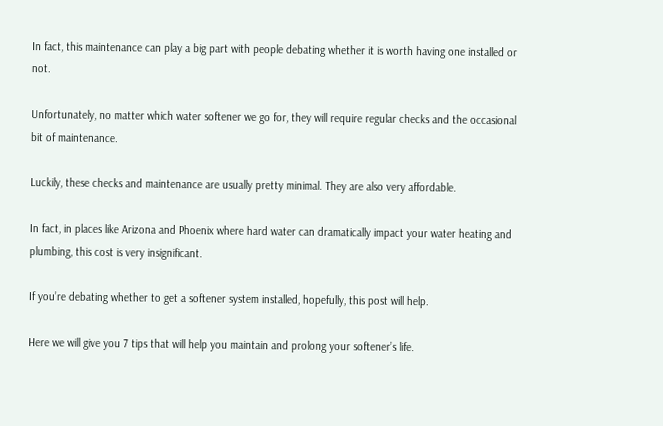In fact, this maintenance can play a big part with people debating whether it is worth having one installed or not.

Unfortunately, no matter which water softener we go for, they will require regular checks and the occasional bit of maintenance.

Luckily, these checks and maintenance are usually pretty minimal. They are also very affordable.

In fact, in places like Arizona and Phoenix where hard water can dramatically impact your water heating and plumbing, this cost is very insignificant.

If you’re debating whether to get a softener system installed, hopefully, this post will help.

Here we will give you 7 tips that will help you maintain and prolong your softener’s life.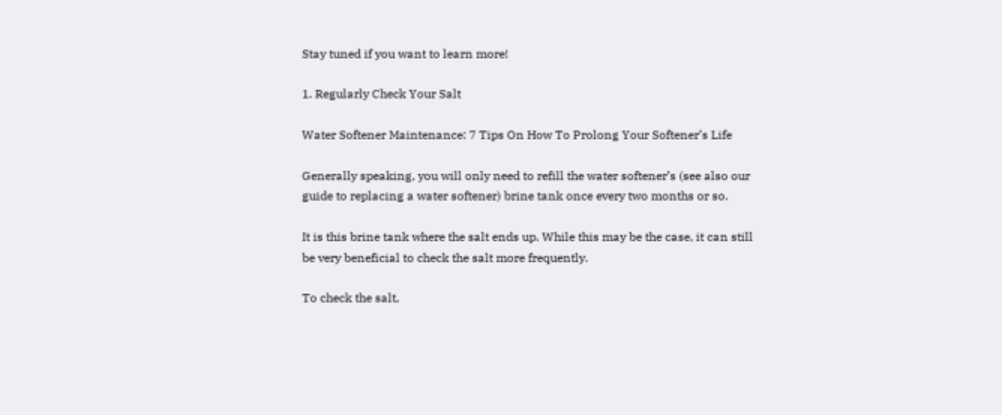Stay tuned if you want to learn more!

1. Regularly Check Your Salt

Water Softener Maintenance: 7 Tips On How To Prolong Your Softener’s Life

Generally speaking, you will only need to refill the water softener’s (see also our guide to replacing a water softener) brine tank once every two months or so.

It is this brine tank where the salt ends up. While this may be the case, it can still be very beneficial to check the salt more frequently.

To check the salt,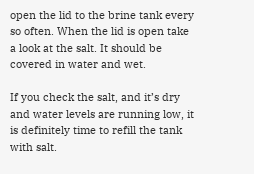open the lid to the brine tank every so often. When the lid is open take a look at the salt. It should be covered in water and wet.

If you check the salt, and it’s dry and water levels are running low, it is definitely time to refill the tank with salt.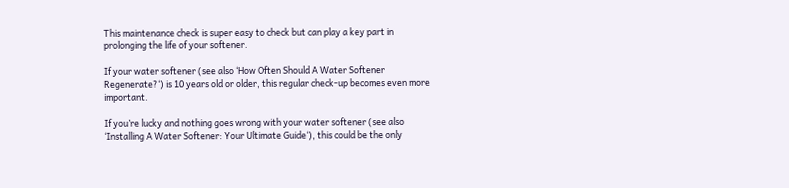This maintenance check is super easy to check but can play a key part in prolonging the life of your softener.

If your water softener (see also ‘How Often Should A Water Softener Regenerate?‘) is 10 years old or older, this regular check-up becomes even more important.

If you’re lucky and nothing goes wrong with your water softener (see also ‘Installing A Water Softener: Your Ultimate Guide‘), this could be the only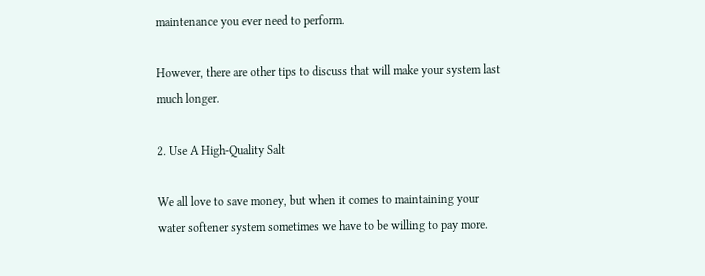maintenance you ever need to perform.

However, there are other tips to discuss that will make your system last much longer.

2. Use A High-Quality Salt

We all love to save money, but when it comes to maintaining your water softener system sometimes we have to be willing to pay more.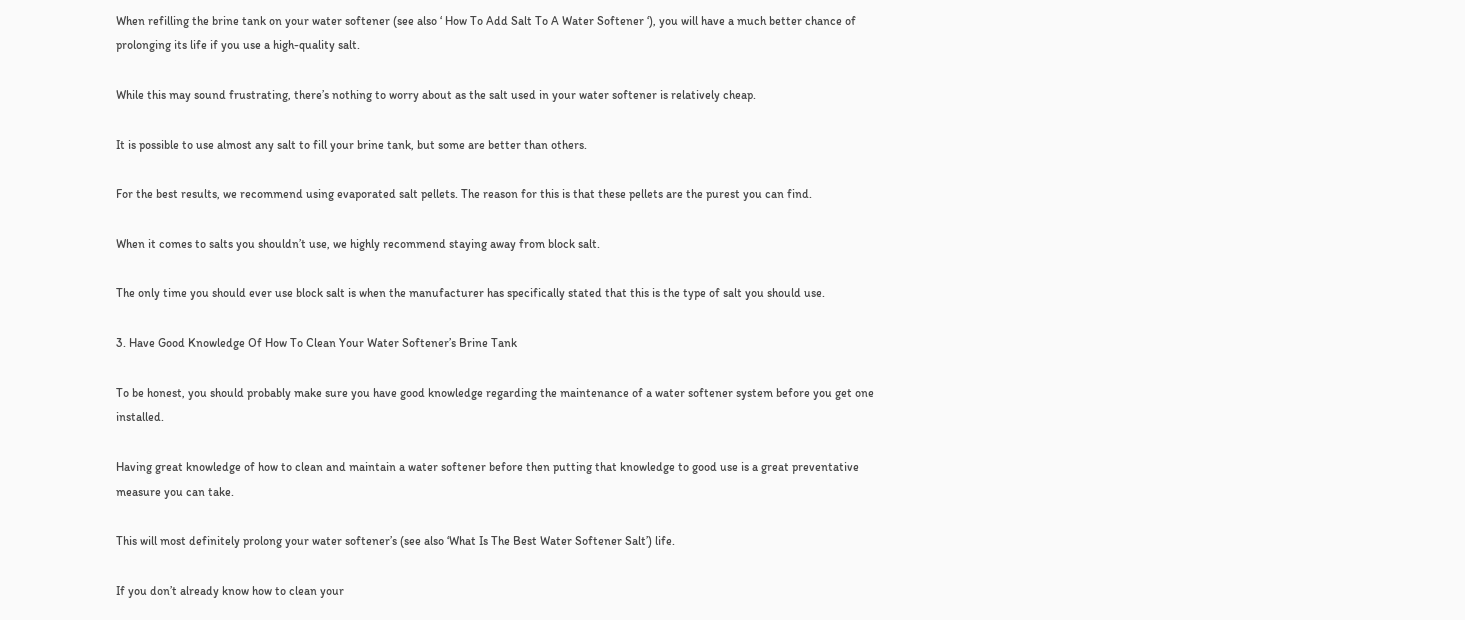When refilling the brine tank on your water softener (see also ‘ How To Add Salt To A Water Softener ‘), you will have a much better chance of prolonging its life if you use a high-quality salt.

While this may sound frustrating, there’s nothing to worry about as the salt used in your water softener is relatively cheap.

It is possible to use almost any salt to fill your brine tank, but some are better than others.

For the best results, we recommend using evaporated salt pellets. The reason for this is that these pellets are the purest you can find.

When it comes to salts you shouldn’t use, we highly recommend staying away from block salt.

The only time you should ever use block salt is when the manufacturer has specifically stated that this is the type of salt you should use.

3. Have Good Knowledge Of How To Clean Your Water Softener’s Brine Tank

To be honest, you should probably make sure you have good knowledge regarding the maintenance of a water softener system before you get one installed.

Having great knowledge of how to clean and maintain a water softener before then putting that knowledge to good use is a great preventative measure you can take.

This will most definitely prolong your water softener’s (see also ‘What Is The Best Water Softener Salt’) life.

If you don’t already know how to clean your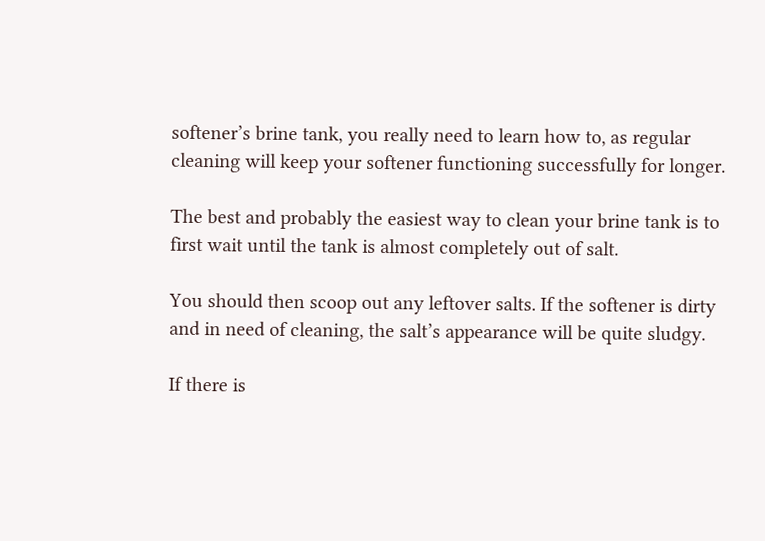softener’s brine tank, you really need to learn how to, as regular cleaning will keep your softener functioning successfully for longer.

The best and probably the easiest way to clean your brine tank is to first wait until the tank is almost completely out of salt.

You should then scoop out any leftover salts. If the softener is dirty and in need of cleaning, the salt’s appearance will be quite sludgy.

If there is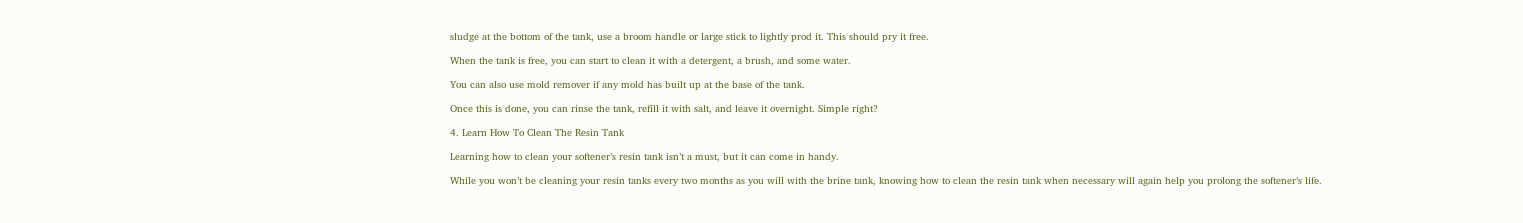sludge at the bottom of the tank, use a broom handle or large stick to lightly prod it. This should pry it free.

When the tank is free, you can start to clean it with a detergent, a brush, and some water.

You can also use mold remover if any mold has built up at the base of the tank.

Once this is done, you can rinse the tank, refill it with salt, and leave it overnight. Simple right?

4. Learn How To Clean The Resin Tank

Learning how to clean your softener’s resin tank isn’t a must, but it can come in handy.

While you won’t be cleaning your resin tanks every two months as you will with the brine tank, knowing how to clean the resin tank when necessary will again help you prolong the softener’s life.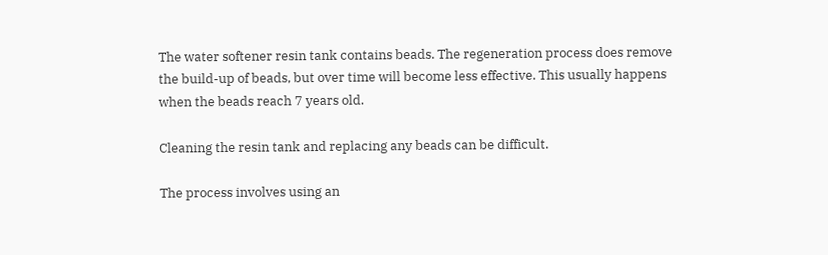The water softener resin tank contains beads. The regeneration process does remove the build-up of beads, but over time will become less effective. This usually happens when the beads reach 7 years old.

Cleaning the resin tank and replacing any beads can be difficult.

The process involves using an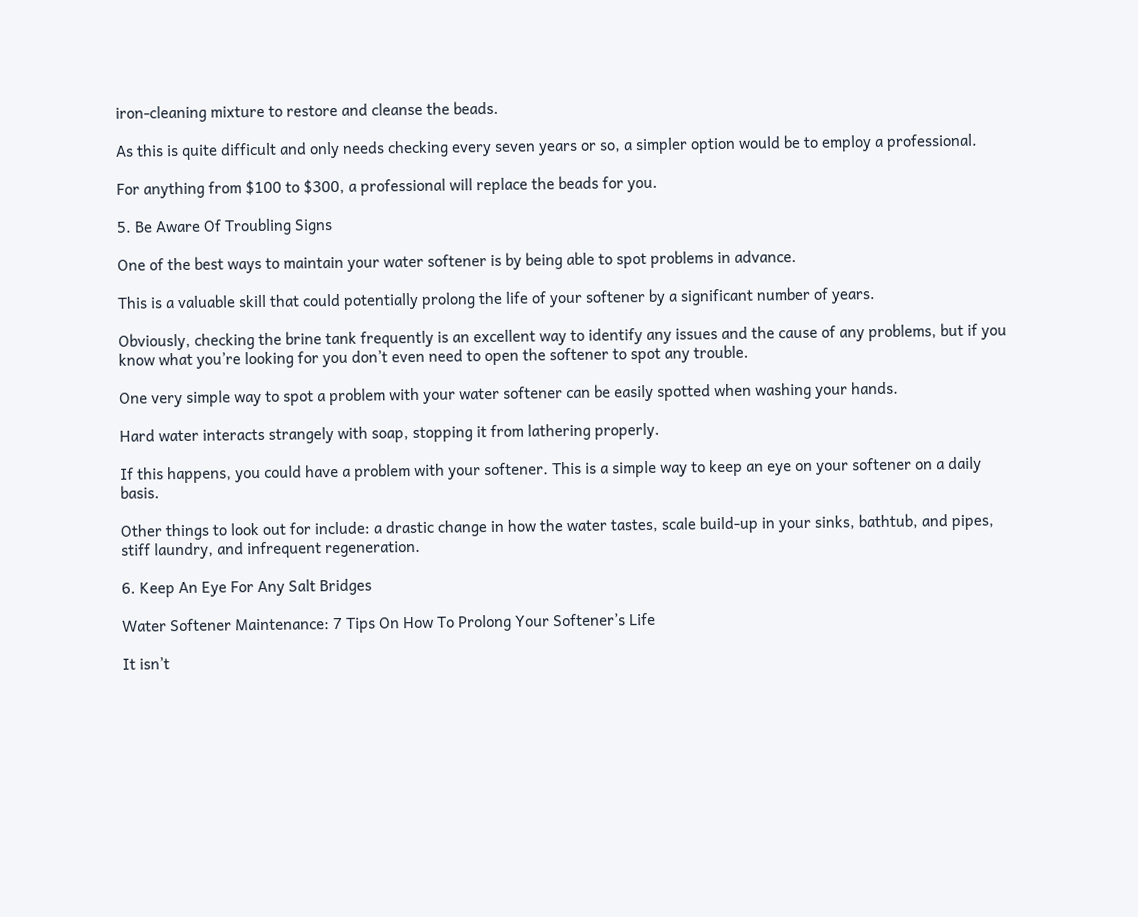iron-cleaning mixture to restore and cleanse the beads.

As this is quite difficult and only needs checking every seven years or so, a simpler option would be to employ a professional.

For anything from $100 to $300, a professional will replace the beads for you.

5. Be Aware Of Troubling Signs

One of the best ways to maintain your water softener is by being able to spot problems in advance.

This is a valuable skill that could potentially prolong the life of your softener by a significant number of years.

Obviously, checking the brine tank frequently is an excellent way to identify any issues and the cause of any problems, but if you know what you’re looking for you don’t even need to open the softener to spot any trouble.

One very simple way to spot a problem with your water softener can be easily spotted when washing your hands.

Hard water interacts strangely with soap, stopping it from lathering properly.

If this happens, you could have a problem with your softener. This is a simple way to keep an eye on your softener on a daily basis.

Other things to look out for include: a drastic change in how the water tastes, scale build-up in your sinks, bathtub, and pipes, stiff laundry, and infrequent regeneration.

6. Keep An Eye For Any Salt Bridges

Water Softener Maintenance: 7 Tips On How To Prolong Your Softener’s Life

It isn’t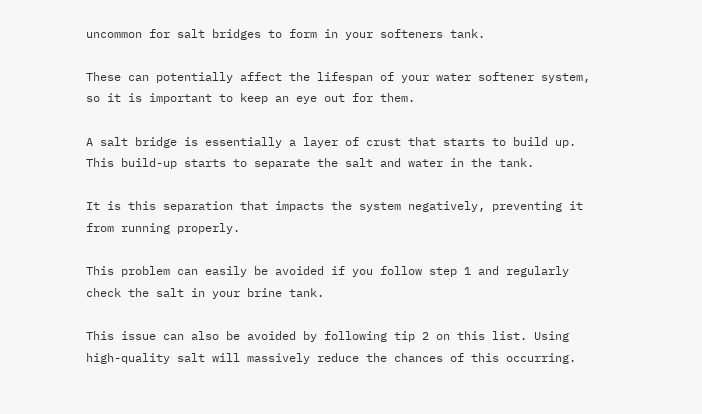uncommon for salt bridges to form in your softeners tank.

These can potentially affect the lifespan of your water softener system, so it is important to keep an eye out for them.

A salt bridge is essentially a layer of crust that starts to build up. This build-up starts to separate the salt and water in the tank.

It is this separation that impacts the system negatively, preventing it from running properly.

This problem can easily be avoided if you follow step 1 and regularly check the salt in your brine tank.

This issue can also be avoided by following tip 2 on this list. Using high-quality salt will massively reduce the chances of this occurring.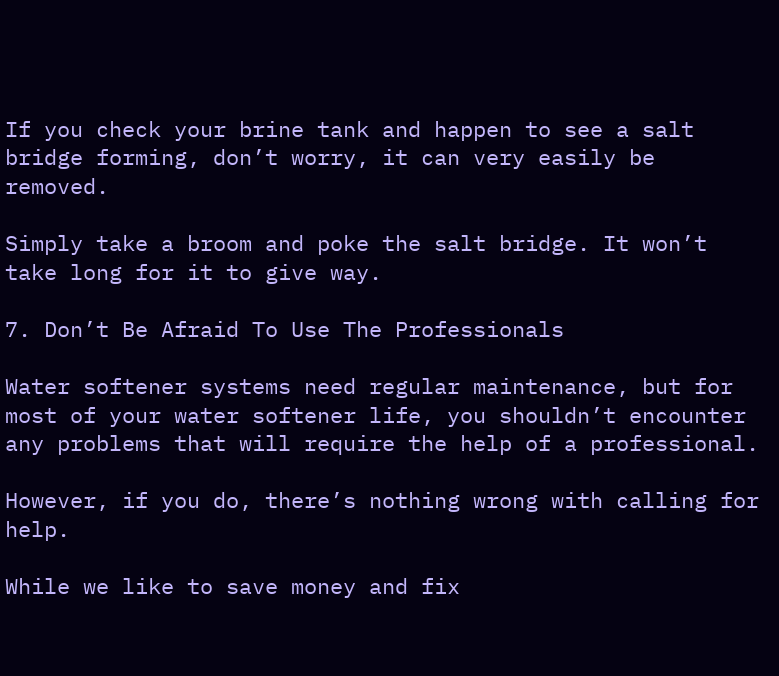If you check your brine tank and happen to see a salt bridge forming, don’t worry, it can very easily be removed.

Simply take a broom and poke the salt bridge. It won’t take long for it to give way.

7. Don’t Be Afraid To Use The Professionals

Water softener systems need regular maintenance, but for most of your water softener life, you shouldn’t encounter any problems that will require the help of a professional.

However, if you do, there’s nothing wrong with calling for help.

While we like to save money and fix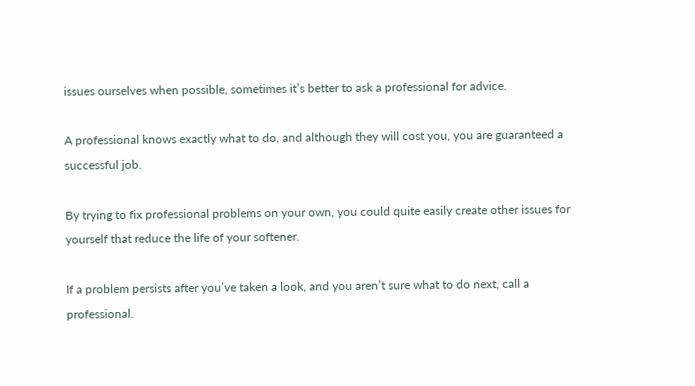issues ourselves when possible, sometimes it’s better to ask a professional for advice.

A professional knows exactly what to do, and although they will cost you, you are guaranteed a successful job.

By trying to fix professional problems on your own, you could quite easily create other issues for yourself that reduce the life of your softener.

If a problem persists after you’ve taken a look, and you aren’t sure what to do next, call a professional.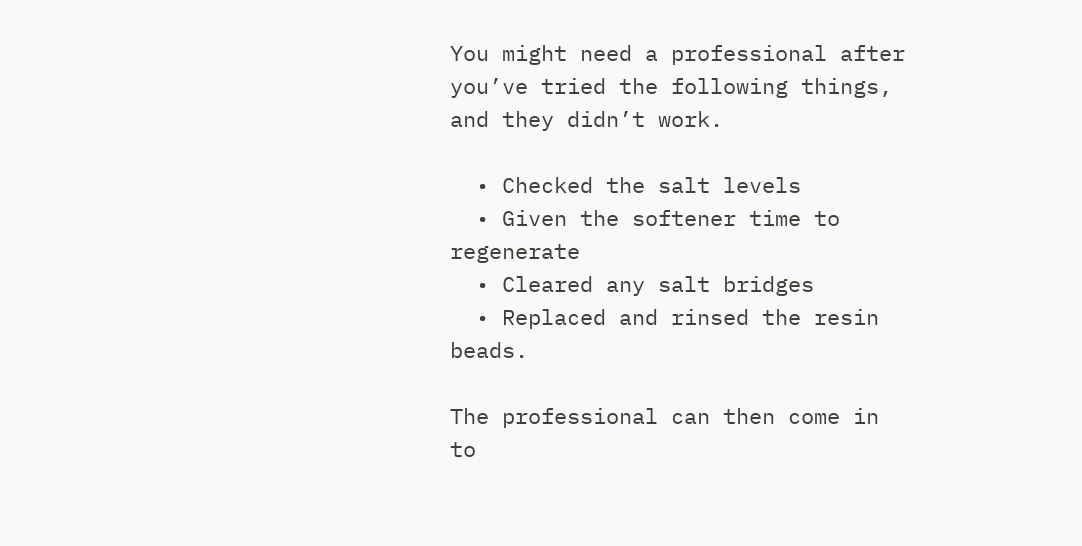You might need a professional after you’ve tried the following things, and they didn’t work.

  • Checked the salt levels
  • Given the softener time to regenerate
  • Cleared any salt bridges
  • Replaced and rinsed the resin beads.

The professional can then come in to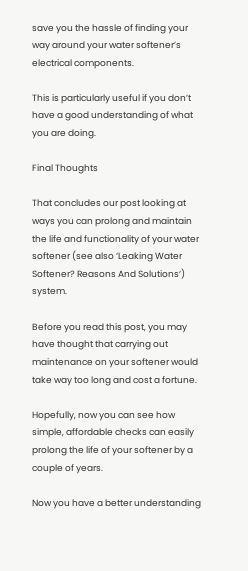save you the hassle of finding your way around your water softener’s electrical components.

This is particularly useful if you don’t have a good understanding of what you are doing.

Final Thoughts

That concludes our post looking at ways you can prolong and maintain the life and functionality of your water softener (see also ‘Leaking Water Softener? Reasons And Solutions‘) system.

Before you read this post, you may have thought that carrying out maintenance on your softener would take way too long and cost a fortune.

Hopefully, now you can see how simple, affordable checks can easily prolong the life of your softener by a couple of years.

Now you have a better understanding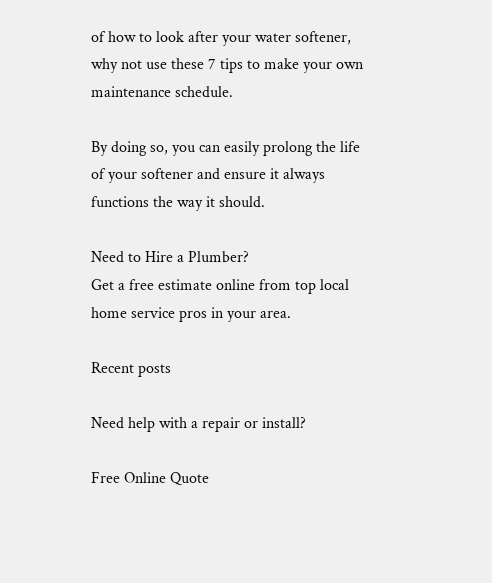of how to look after your water softener, why not use these 7 tips to make your own maintenance schedule.

By doing so, you can easily prolong the life of your softener and ensure it always functions the way it should.

Need to Hire a Plumber?
Get a free estimate online from top local home service pros in your area.

Recent posts

Need help with a repair or install?

Free Online Quote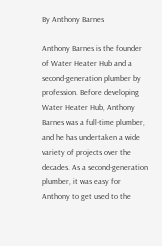By Anthony Barnes

Anthony Barnes is the founder of Water Heater Hub and a second-generation plumber by profession. Before developing Water Heater Hub, Anthony Barnes was a full-time plumber, and he has undertaken a wide variety of projects over the decades. As a second-generation plumber, it was easy for Anthony to get used to the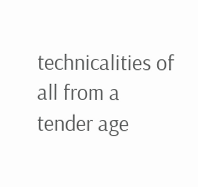technicalities of all from a tender age